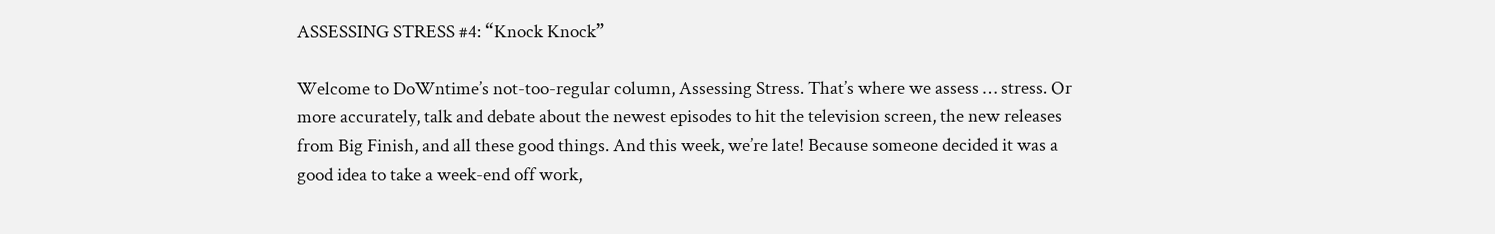ASSESSING STRESS #4: “Knock Knock”

Welcome to DoWntime’s not-too-regular column, Assessing Stress. That’s where we assess … stress. Or more accurately, talk and debate about the newest episodes to hit the television screen, the new releases from Big Finish, and all these good things. And this week, we’re late! Because someone decided it was a good idea to take a week-end off work,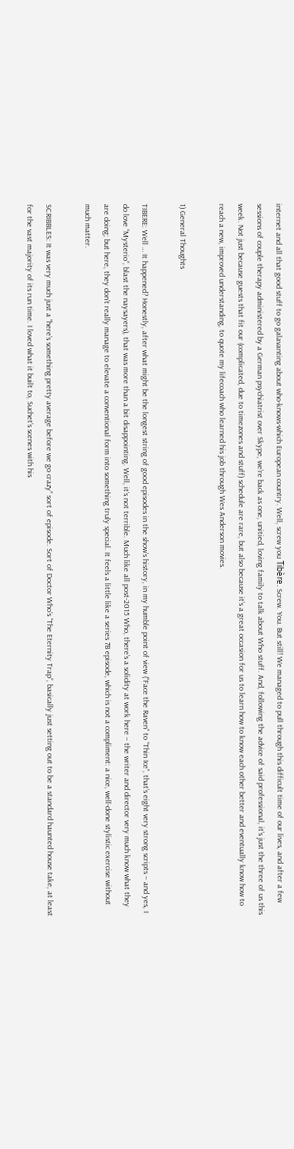internet and all that good stuff to go galavanting about who-knows-which European country. Well, screw you Tibère. Screw. You. But still! We managed to pull through this difficult time of our lives, and after a few sessions of couple therapy administered by a German psychiatrist over Skype, we’re back as one, unitied, loving family to talk about Who stuff. And, following the advice of said professional, it’s just the three of us this week. Not just because guests that fit our (complicated, due to timezones and stuff) schedule are rare, but also because it’s a great occasion for us to learn how to know each other better and eventually know how to reach a new, improved understanding, to quote my lifecoach who learned his job through Wes Anderson movies.

1) General Thoughts

TIBERE: Well … It happened? Honestly, after what might be the longest string of good episodes in the show’s history, in my humble point of view (“Face the Raven” to “Thin Ice”, that’s eight very strong scripts – and yes, I do love “Mysterio“, blast the naysayers), that was more than a bit disappointing. Well, it’s not terrible. Much like all post-2015 Who, there’s a solidity at work here – the writer and director very much know what they are doing; but here, they don’t really manage to elevate a conventional form into something truly special. It feels a little like a series 7B episode, which is not a compliment: a nice, well-done stylistic exercise without much matter.

SCRIBBLES: It was very much just a “here’s something pretty average before we go crazy” sort of episode. Sort of Doctor Who’s “The Eternity Trap“, basically just setting out to be a standard haunted house take, at least for the vast majority of its run time. I loved what it built to, Suchet’s scenes with his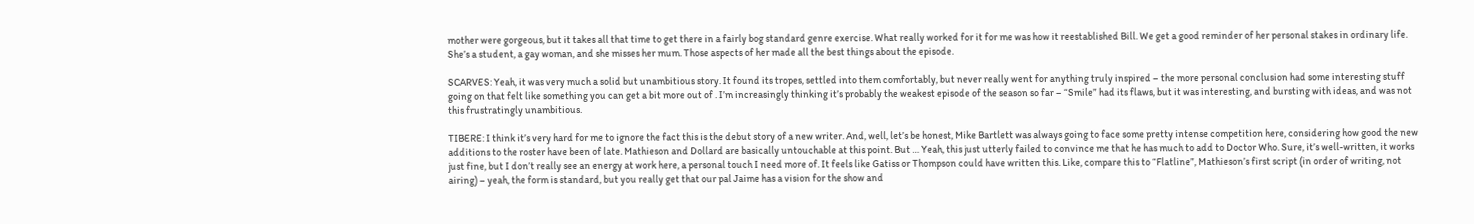mother were gorgeous, but it takes all that time to get there in a fairly bog standard genre exercise. What really worked for it for me was how it reestablished Bill. We get a good reminder of her personal stakes in ordinary life. She’s a student, a gay woman, and she misses her mum. Those aspects of her made all the best things about the episode.

SCARVES: Yeah, it was very much a solid but unambitious story. It found its tropes, settled into them comfortably, but never really went for anything truly inspired – the more personal conclusion had some interesting stuff going on that felt like something you can get a bit more out of . I’m increasingly thinking it’s probably the weakest episode of the season so far – “Smile” had its flaws, but it was interesting, and bursting with ideas, and was not this frustratingly unambitious.

TIBERE: I think it’s very hard for me to ignore the fact this is the debut story of a new writer. And, well, let’s be honest, Mike Bartlett was always going to face some pretty intense competition here, considering how good the new additions to the roster have been of late. Mathieson and Dollard are basically untouchable at this point. But … Yeah, this just utterly failed to convince me that he has much to add to Doctor Who. Sure, it’s well-written, it works just fine, but I don’t really see an energy at work here, a personal touch I need more of. It feels like Gatiss or Thompson could have written this. Like, compare this to “Flatline”, Mathieson’s first script (in order of writing, not airing) – yeah, the form is standard, but you really get that our pal Jaime has a vision for the show and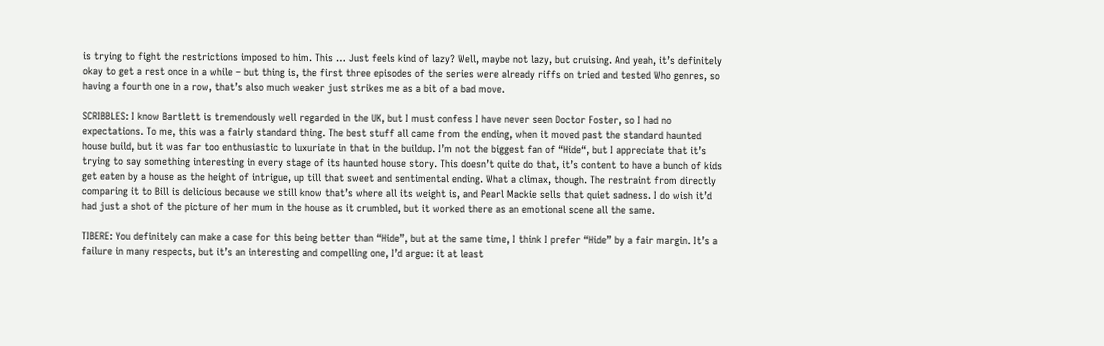is trying to fight the restrictions imposed to him. This … Just feels kind of lazy? Well, maybe not lazy, but cruising. And yeah, it’s definitely okay to get a rest once in a while – but thing is, the first three episodes of the series were already riffs on tried and tested Who genres, so having a fourth one in a row, that’s also much weaker just strikes me as a bit of a bad move.

SCRIBBLES: I know Bartlett is tremendously well regarded in the UK, but I must confess I have never seen Doctor Foster, so I had no expectations. To me, this was a fairly standard thing. The best stuff all came from the ending, when it moved past the standard haunted house build, but it was far too enthusiastic to luxuriate in that in the buildup. I’m not the biggest fan of “Hide“, but I appreciate that it’s trying to say something interesting in every stage of its haunted house story. This doesn’t quite do that, it’s content to have a bunch of kids get eaten by a house as the height of intrigue, up till that sweet and sentimental ending. What a climax, though. The restraint from directly comparing it to Bill is delicious because we still know that’s where all its weight is, and Pearl Mackie sells that quiet sadness. I do wish it’d had just a shot of the picture of her mum in the house as it crumbled, but it worked there as an emotional scene all the same.

TIBERE: You definitely can make a case for this being better than “Hide”, but at the same time, I think I prefer “Hide” by a fair margin. It’s a failure in many respects, but it’s an interesting and compelling one, I’d argue: it at least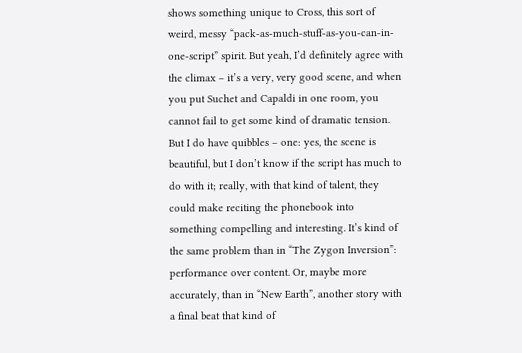shows something unique to Cross, this sort of weird, messy “pack-as-much-stuff-as-you-can-in-one-script” spirit. But yeah, I’d definitely agree with the climax – it’s a very, very good scene, and when you put Suchet and Capaldi in one room, you cannot fail to get some kind of dramatic tension. But I do have quibbles – one: yes, the scene is beautiful, but I don’t know if the script has much to do with it; really, with that kind of talent, they could make reciting the phonebook into something compelling and interesting. It’s kind of the same problem than in “The Zygon Inversion”: performance over content. Or, maybe more accurately, than in “New Earth”, another story with a final beat that kind of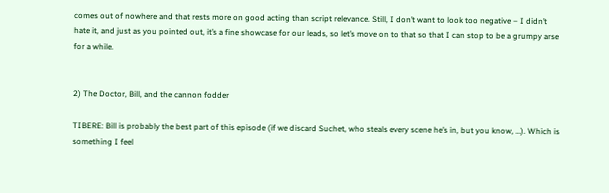comes out of nowhere and that rests more on good acting than script relevance. Still, I don’t want to look too negative – I didn’t hate it, and just as you pointed out, it’s a fine showcase for our leads, so let’s move on to that so that I can stop to be a grumpy arse for a while.


2) The Doctor, Bill, and the cannon fodder

TIBERE: Bill is probably the best part of this episode (if we discard Suchet, who steals every scene he’s in, but you know, …). Which is something I feel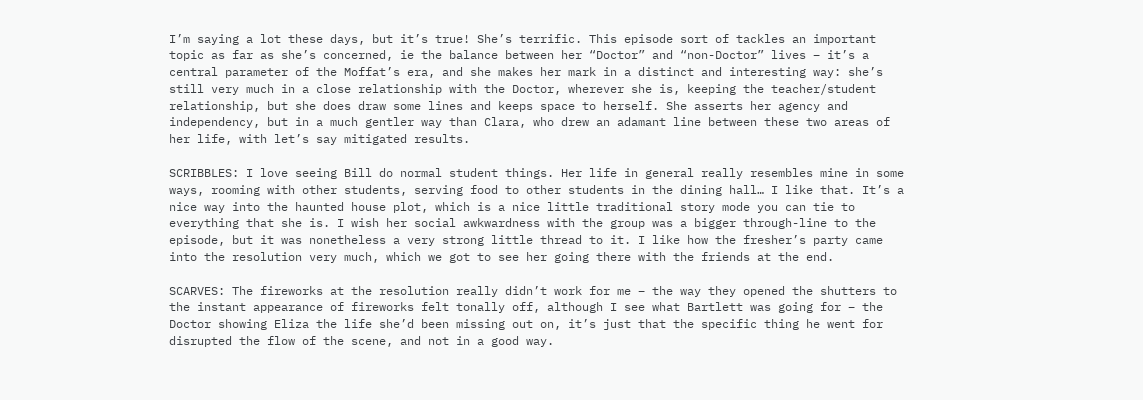I’m saying a lot these days, but it’s true! She’s terrific. This episode sort of tackles an important topic as far as she’s concerned, ie the balance between her “Doctor” and “non-Doctor” lives – it’s a central parameter of the Moffat’s era, and she makes her mark in a distinct and interesting way: she’s still very much in a close relationship with the Doctor, wherever she is, keeping the teacher/student relationship, but she does draw some lines and keeps space to herself. She asserts her agency and independency, but in a much gentler way than Clara, who drew an adamant line between these two areas of her life, with let’s say mitigated results.

SCRIBBLES: I love seeing Bill do normal student things. Her life in general really resembles mine in some ways, rooming with other students, serving food to other students in the dining hall… I like that. It’s a nice way into the haunted house plot, which is a nice little traditional story mode you can tie to everything that she is. I wish her social awkwardness with the group was a bigger through-line to the episode, but it was nonetheless a very strong little thread to it. I like how the fresher’s party came into the resolution very much, which we got to see her going there with the friends at the end.

SCARVES: The fireworks at the resolution really didn’t work for me – the way they opened the shutters to the instant appearance of fireworks felt tonally off, although I see what Bartlett was going for – the Doctor showing Eliza the life she’d been missing out on, it’s just that the specific thing he went for disrupted the flow of the scene, and not in a good way.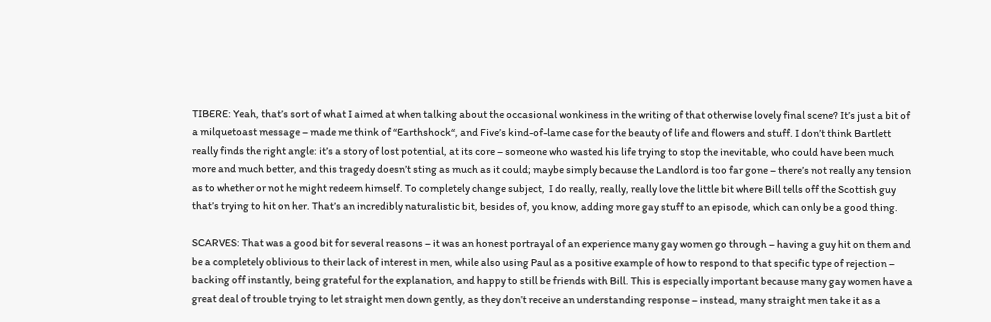TIBERE: Yeah, that’s sort of what I aimed at when talking about the occasional wonkiness in the writing of that otherwise lovely final scene? It’s just a bit of a milquetoast message – made me think of “Earthshock“, and Five’s kind-of-lame case for the beauty of life and flowers and stuff. I don’t think Bartlett really finds the right angle: it’s a story of lost potential, at its core – someone who wasted his life trying to stop the inevitable, who could have been much more and much better, and this tragedy doesn’t sting as much as it could; maybe simply because the Landlord is too far gone – there’s not really any tension as to whether or not he might redeem himself. To completely change subject,  I do really, really, really love the little bit where Bill tells off the Scottish guy that’s trying to hit on her. That’s an incredibly naturalistic bit, besides of, you know, adding more gay stuff to an episode, which can only be a good thing.

SCARVES: That was a good bit for several reasons – it was an honest portrayal of an experience many gay women go through – having a guy hit on them and be a completely oblivious to their lack of interest in men, while also using Paul as a positive example of how to respond to that specific type of rejection – backing off instantly, being grateful for the explanation, and happy to still be friends with Bill. This is especially important because many gay women have a great deal of trouble trying to let straight men down gently, as they don’t receive an understanding response – instead, many straight men take it as a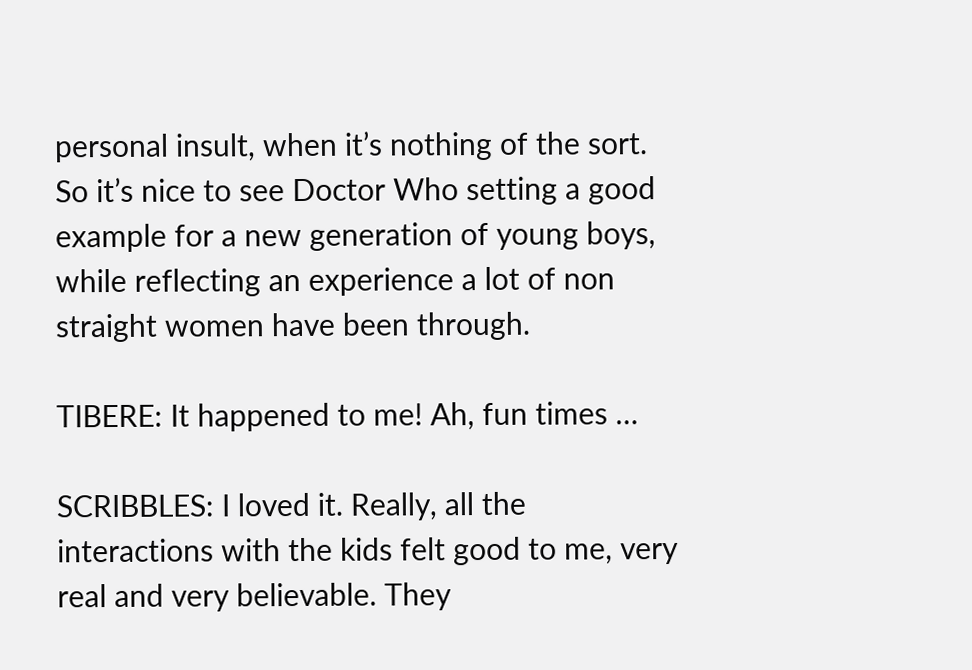personal insult, when it’s nothing of the sort. So it’s nice to see Doctor Who setting a good example for a new generation of young boys, while reflecting an experience a lot of non straight women have been through.

TIBERE: It happened to me! Ah, fun times …

SCRIBBLES: I loved it. Really, all the interactions with the kids felt good to me, very real and very believable. They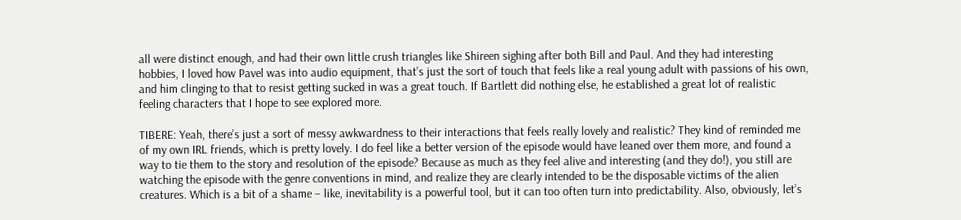all were distinct enough, and had their own little crush triangles like Shireen sighing after both Bill and Paul. And they had interesting hobbies, I loved how Pavel was into audio equipment, that’s just the sort of touch that feels like a real young adult with passions of his own, and him clinging to that to resist getting sucked in was a great touch. If Bartlett did nothing else, he established a great lot of realistic feeling characters that I hope to see explored more.

TIBERE: Yeah, there’s just a sort of messy awkwardness to their interactions that feels really lovely and realistic? They kind of reminded me of my own IRL friends, which is pretty lovely. I do feel like a better version of the episode would have leaned over them more, and found a way to tie them to the story and resolution of the episode? Because as much as they feel alive and interesting (and they do!), you still are watching the episode with the genre conventions in mind, and realize they are clearly intended to be the disposable victims of the alien creatures. Which is a bit of a shame – like, inevitability is a powerful tool, but it can too often turn into predictability. Also, obviously, let’s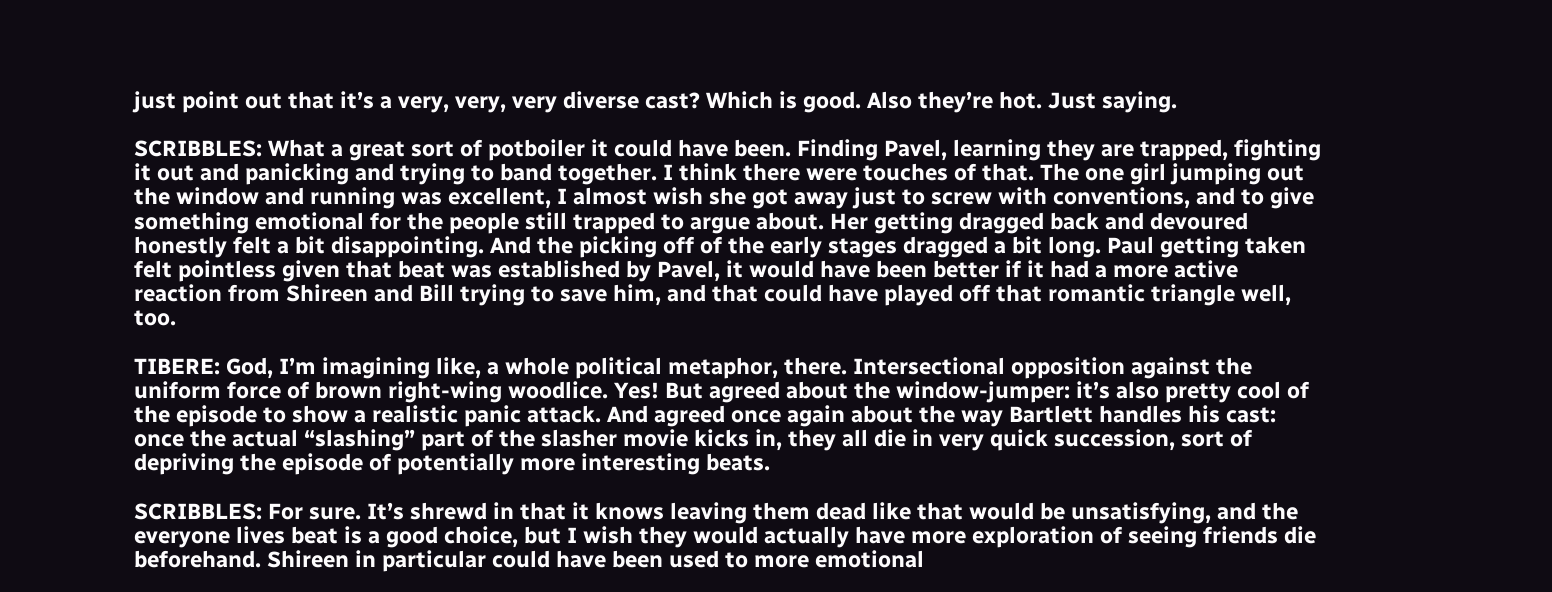just point out that it’s a very, very, very diverse cast? Which is good. Also they’re hot. Just saying.

SCRIBBLES: What a great sort of potboiler it could have been. Finding Pavel, learning they are trapped, fighting it out and panicking and trying to band together. I think there were touches of that. The one girl jumping out the window and running was excellent, I almost wish she got away just to screw with conventions, and to give something emotional for the people still trapped to argue about. Her getting dragged back and devoured honestly felt a bit disappointing. And the picking off of the early stages dragged a bit long. Paul getting taken felt pointless given that beat was established by Pavel, it would have been better if it had a more active reaction from Shireen and Bill trying to save him, and that could have played off that romantic triangle well, too.

TIBERE: God, I’m imagining like, a whole political metaphor, there. Intersectional opposition against the uniform force of brown right-wing woodlice. Yes! But agreed about the window-jumper: it’s also pretty cool of the episode to show a realistic panic attack. And agreed once again about the way Bartlett handles his cast: once the actual “slashing” part of the slasher movie kicks in, they all die in very quick succession, sort of depriving the episode of potentially more interesting beats.

SCRIBBLES: For sure. It’s shrewd in that it knows leaving them dead like that would be unsatisfying, and the everyone lives beat is a good choice, but I wish they would actually have more exploration of seeing friends die beforehand. Shireen in particular could have been used to more emotional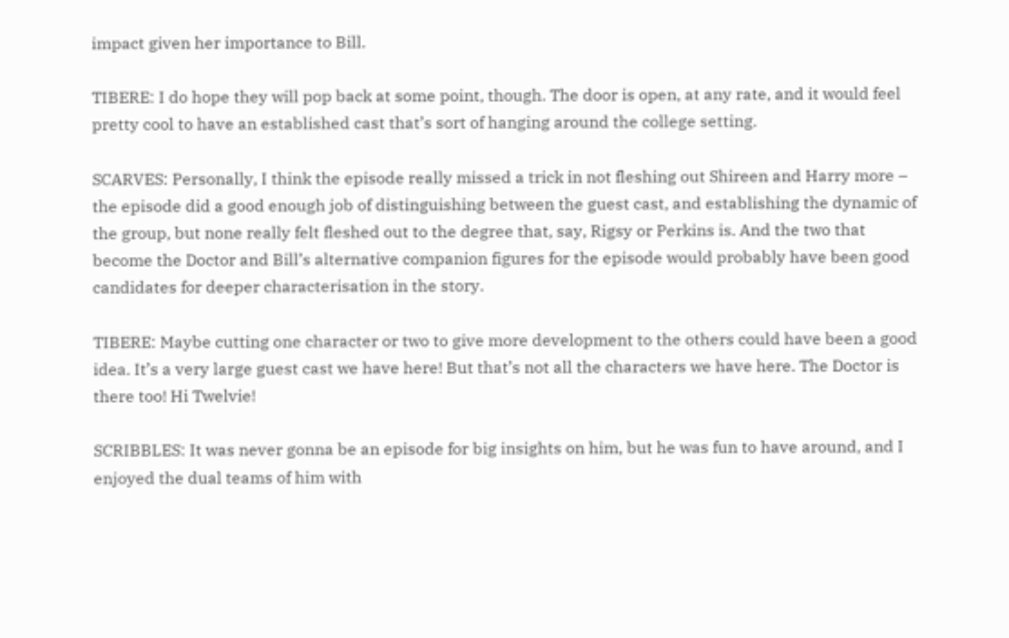impact given her importance to Bill.

TIBERE: I do hope they will pop back at some point, though. The door is open, at any rate, and it would feel pretty cool to have an established cast that’s sort of hanging around the college setting.

SCARVES: Personally, I think the episode really missed a trick in not fleshing out Shireen and Harry more – the episode did a good enough job of distinguishing between the guest cast, and establishing the dynamic of the group, but none really felt fleshed out to the degree that, say, Rigsy or Perkins is. And the two that become the Doctor and Bill’s alternative companion figures for the episode would probably have been good candidates for deeper characterisation in the story.

TIBERE: Maybe cutting one character or two to give more development to the others could have been a good idea. It’s a very large guest cast we have here! But that’s not all the characters we have here. The Doctor is there too! Hi Twelvie!

SCRIBBLES: It was never gonna be an episode for big insights on him, but he was fun to have around, and I enjoyed the dual teams of him with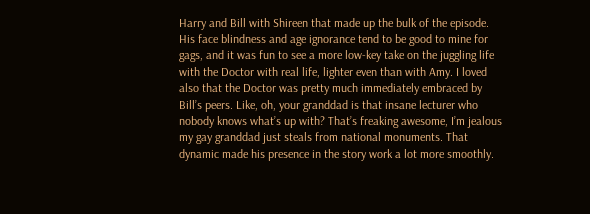Harry and Bill with Shireen that made up the bulk of the episode. His face blindness and age ignorance tend to be good to mine for gags, and it was fun to see a more low-key take on the juggling life with the Doctor with real life, lighter even than with Amy. I loved also that the Doctor was pretty much immediately embraced by Bill’s peers. Like, oh, your granddad is that insane lecturer who nobody knows what’s up with? That’s freaking awesome, I’m jealous my gay granddad just steals from national monuments. That dynamic made his presence in the story work a lot more smoothly.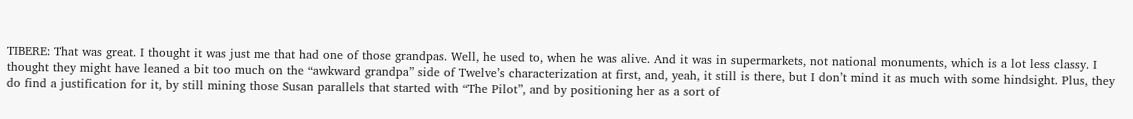TIBERE: That was great. I thought it was just me that had one of those grandpas. Well, he used to, when he was alive. And it was in supermarkets, not national monuments, which is a lot less classy. I thought they might have leaned a bit too much on the “awkward grandpa” side of Twelve’s characterization at first, and, yeah, it still is there, but I don’t mind it as much with some hindsight. Plus, they do find a justification for it, by still mining those Susan parallels that started with “The Pilot”, and by positioning her as a sort of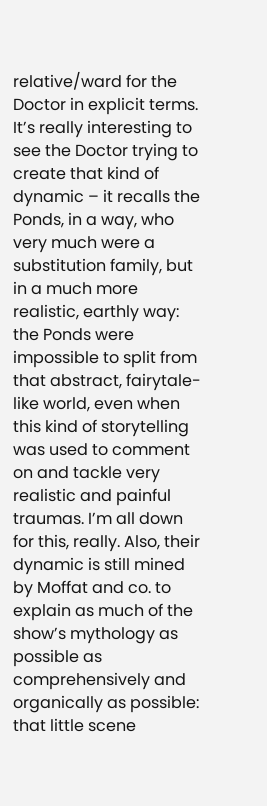relative/ward for the Doctor in explicit terms. It’s really interesting to see the Doctor trying to create that kind of dynamic – it recalls the Ponds, in a way, who very much were a substitution family, but in a much more realistic, earthly way: the Ponds were impossible to split from that abstract, fairytale-like world, even when this kind of storytelling was used to comment on and tackle very realistic and painful traumas. I’m all down for this, really. Also, their dynamic is still mined by Moffat and co. to explain as much of the show’s mythology as possible as comprehensively and organically as possible: that little scene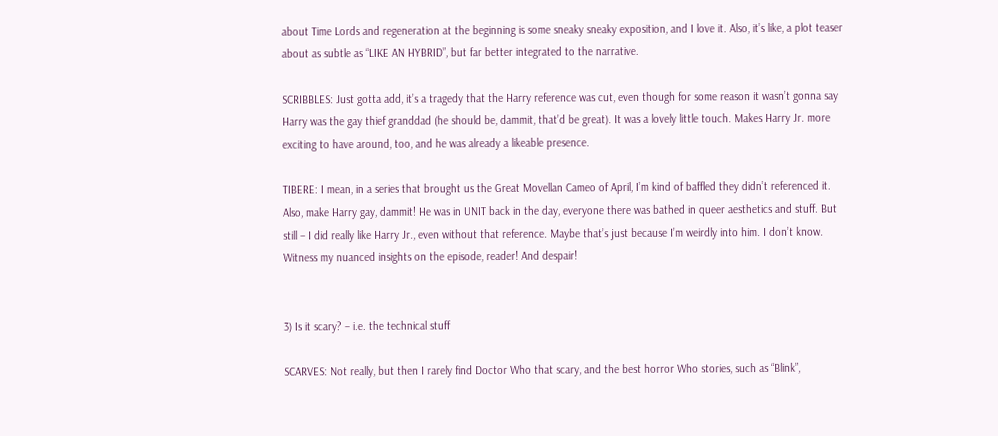about Time Lords and regeneration at the beginning is some sneaky sneaky exposition, and I love it. Also, it’s like, a plot teaser about as subtle as “LIKE AN HYBRID”, but far better integrated to the narrative.

SCRIBBLES: Just gotta add, it’s a tragedy that the Harry reference was cut, even though for some reason it wasn’t gonna say Harry was the gay thief granddad (he should be, dammit, that’d be great). It was a lovely little touch. Makes Harry Jr. more exciting to have around, too, and he was already a likeable presence.

TIBERE: I mean, in a series that brought us the Great Movellan Cameo of April, I’m kind of baffled they didn’t referenced it. Also, make Harry gay, dammit! He was in UNIT back in the day, everyone there was bathed in queer aesthetics and stuff. But still – I did really like Harry Jr., even without that reference. Maybe that’s just because I’m weirdly into him. I don’t know. Witness my nuanced insights on the episode, reader! And despair!


3) Is it scary? – i.e. the technical stuff

SCARVES: Not really, but then I rarely find Doctor Who that scary, and the best horror Who stories, such as “Blink”,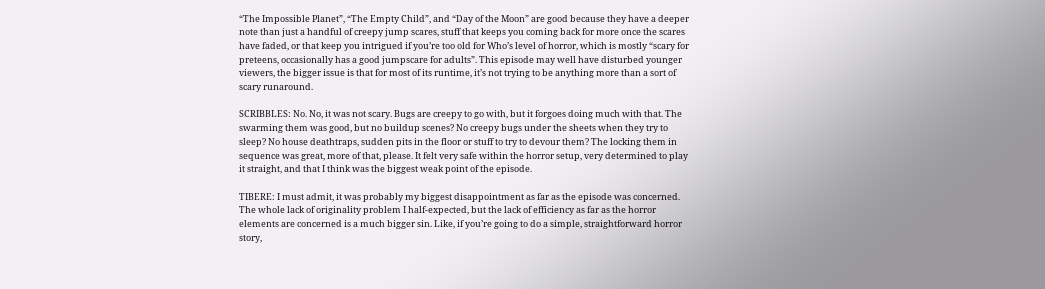“The Impossible Planet”, “The Empty Child”, and “Day of the Moon” are good because they have a deeper note than just a handful of creepy jump scares, stuff that keeps you coming back for more once the scares have faded, or that keep you intrigued if you’re too old for Who’s level of horror, which is mostly “scary for preteens, occasionally has a good jumpscare for adults”. This episode may well have disturbed younger viewers, the bigger issue is that for most of its runtime, it’s not trying to be anything more than a sort of scary runaround.

SCRIBBLES: No. No, it was not scary. Bugs are creepy to go with, but it forgoes doing much with that. The swarming them was good, but no buildup scenes? No creepy bugs under the sheets when they try to sleep? No house deathtraps, sudden pits in the floor or stuff to try to devour them? The locking them in sequence was great, more of that, please. It felt very safe within the horror setup, very determined to play it straight, and that I think was the biggest weak point of the episode.

TIBERE: I must admit, it was probably my biggest disappointment as far as the episode was concerned. The whole lack of originality problem I half-expected, but the lack of efficiency as far as the horror elements are concerned is a much bigger sin. Like, if you’re going to do a simple, straightforward horror story,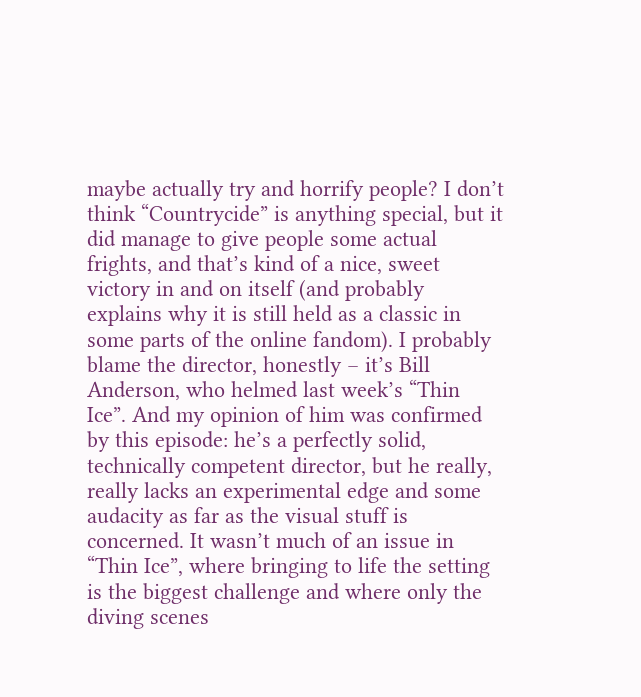maybe actually try and horrify people? I don’t think “Countrycide” is anything special, but it did manage to give people some actual frights, and that’s kind of a nice, sweet victory in and on itself (and probably explains why it is still held as a classic in some parts of the online fandom). I probably blame the director, honestly – it’s Bill Anderson, who helmed last week’s “Thin Ice”. And my opinion of him was confirmed by this episode: he’s a perfectly solid, technically competent director, but he really, really lacks an experimental edge and some audacity as far as the visual stuff is concerned. It wasn’t much of an issue in “Thin Ice”, where bringing to life the setting is the biggest challenge and where only the diving scenes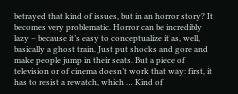betrayed that kind of issues, but in an horror story? It becomes very problematic. Horror can be incredibly lazy – because it’s easy to conceptualize it as, well, basically a ghost train. Just put shocks and gore and make people jump in their seats. But a piece of television or of cinema doesn’t work that way: first, it has to resist a rewatch, which … Kind of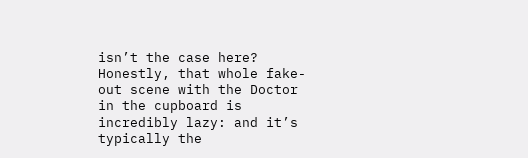isn’t the case here? Honestly, that whole fake-out scene with the Doctor in the cupboard is incredibly lazy: and it’s typically the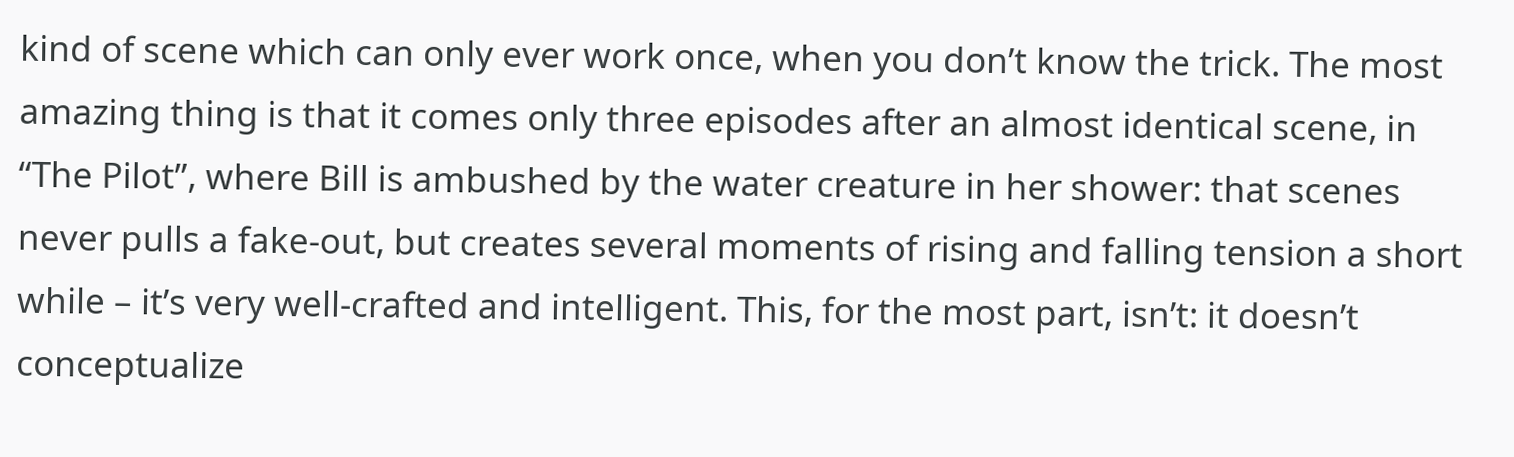kind of scene which can only ever work once, when you don’t know the trick. The most amazing thing is that it comes only three episodes after an almost identical scene, in “The Pilot”, where Bill is ambushed by the water creature in her shower: that scenes never pulls a fake-out, but creates several moments of rising and falling tension a short while – it’s very well-crafted and intelligent. This, for the most part, isn’t: it doesn’t conceptualize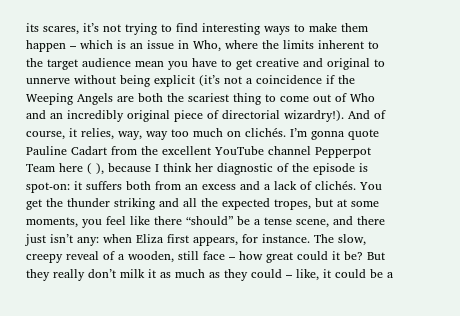its scares, it’s not trying to find interesting ways to make them happen – which is an issue in Who, where the limits inherent to the target audience mean you have to get creative and original to unnerve without being explicit (it’s not a coincidence if the Weeping Angels are both the scariest thing to come out of Who and an incredibly original piece of directorial wizardry!). And of course, it relies, way, way too much on clichés. I’m gonna quote Pauline Cadart from the excellent YouTube channel Pepperpot Team here ( ), because I think her diagnostic of the episode is spot-on: it suffers both from an excess and a lack of clichés. You get the thunder striking and all the expected tropes, but at some moments, you feel like there “should” be a tense scene, and there just isn’t any: when Eliza first appears, for instance. The slow, creepy reveal of a wooden, still face – how great could it be? But they really don’t milk it as much as they could – like, it could be a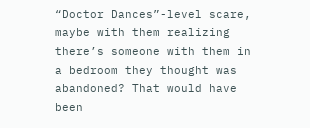“Doctor Dances”-level scare, maybe with them realizing there’s someone with them in a bedroom they thought was abandoned? That would have been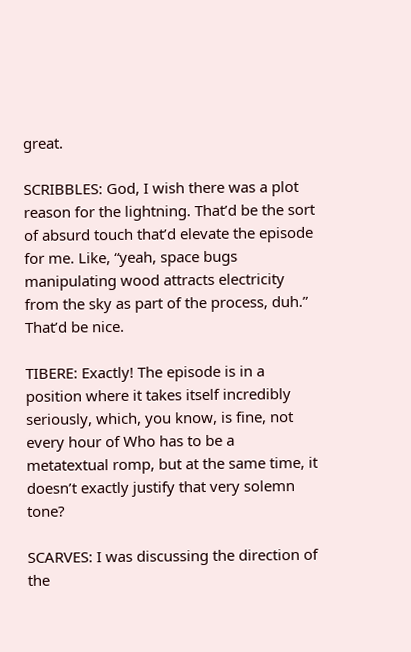great.

SCRIBBLES: God, I wish there was a plot reason for the lightning. That’d be the sort of absurd touch that’d elevate the episode for me. Like, “yeah, space bugs manipulating wood attracts electricity from the sky as part of the process, duh.” That’d be nice.

TIBERE: Exactly! The episode is in a position where it takes itself incredibly seriously, which, you know, is fine, not every hour of Who has to be a metatextual romp, but at the same time, it doesn’t exactly justify that very solemn tone?

SCARVES: I was discussing the direction of the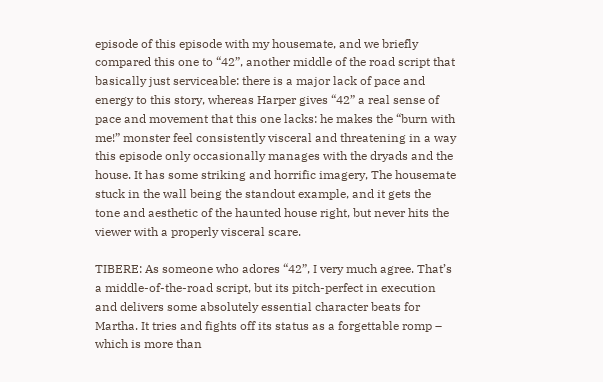episode of this episode with my housemate, and we briefly compared this one to “42”, another middle of the road script that basically just serviceable: there is a major lack of pace and energy to this story, whereas Harper gives “42” a real sense of pace and movement that this one lacks: he makes the “burn with me!” monster feel consistently visceral and threatening in a way this episode only occasionally manages with the dryads and the house. It has some striking and horrific imagery, The housemate stuck in the wall being the standout example, and it gets the tone and aesthetic of the haunted house right, but never hits the viewer with a properly visceral scare.

TIBERE: As someone who adores “42”, I very much agree. That’s a middle-of-the-road script, but its pitch-perfect in execution and delivers some absolutely essential character beats for Martha. It tries and fights off its status as a forgettable romp – which is more than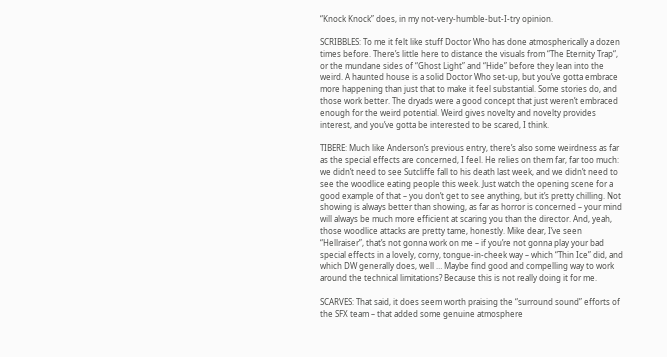“Knock Knock” does, in my not-very-humble-but-I-try opinion.

SCRIBBLES: To me it felt like stuff Doctor Who has done atmospherically a dozen times before. There’s little here to distance the visuals from “The Eternity Trap“, or the mundane sides of “Ghost Light” and “Hide” before they lean into the weird. A haunted house is a solid Doctor Who set-up, but you’ve gotta embrace more happening than just that to make it feel substantial. Some stories do, and those work better. The dryads were a good concept that just weren’t embraced enough for the weird potential. Weird gives novelty and novelty provides interest, and you’ve gotta be interested to be scared, I think.

TIBERE: Much like Anderson’s previous entry, there’s also some weirdness as far as the special effects are concerned, I feel. He relies on them far, far too much: we didn’t need to see Sutcliffe fall to his death last week, and we didn’t need to see the woodlice eating people this week. Just watch the opening scene for a good example of that – you don’t get to see anything, but it’s pretty chilling. Not showing is always better than showing, as far as horror is concerned – your mind will always be much more efficient at scaring you than the director. And, yeah, those woodlice attacks are pretty tame, honestly. Mike dear, I’ve seen “Hellraiser”, that’s not gonna work on me – if you’re not gonna play your bad special effects in a lovely, corny, tongue-in-cheek way – which “Thin Ice” did, and which DW generally does, well … Maybe find good and compelling way to work around the technical limitations? Because this is not really doing it for me.

SCARVES: That said, it does seem worth praising the “surround sound” efforts of the SFX team – that added some genuine atmosphere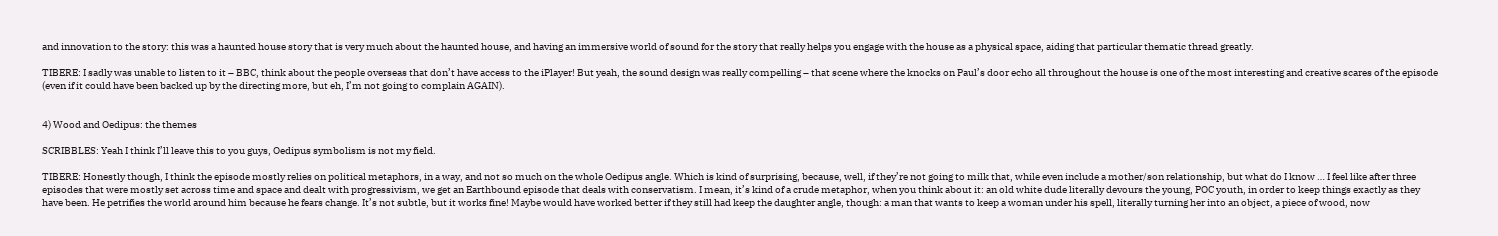and innovation to the story: this was a haunted house story that is very much about the haunted house, and having an immersive world of sound for the story that really helps you engage with the house as a physical space, aiding that particular thematic thread greatly.

TIBERE: I sadly was unable to listen to it – BBC, think about the people overseas that don’t have access to the iPlayer! But yeah, the sound design was really compelling – that scene where the knocks on Paul’s door echo all throughout the house is one of the most interesting and creative scares of the episode (even if it could have been backed up by the directing more, but eh, I’m not going to complain AGAIN).


4) Wood and Oedipus: the themes

SCRIBBLES: Yeah I think I’ll leave this to you guys, Oedipus symbolism is not my field.

TIBERE: Honestly though, I think the episode mostly relies on political metaphors, in a way, and not so much on the whole Oedipus angle. Which is kind of surprising, because, well, if they’re not going to milk that, while even include a mother/son relationship, but what do I know … I feel like after three episodes that were mostly set across time and space and dealt with progressivism, we get an Earthbound episode that deals with conservatism. I mean, it’s kind of a crude metaphor, when you think about it: an old white dude literally devours the young, POC youth, in order to keep things exactly as they have been. He petrifies the world around him because he fears change. It’s not subtle, but it works fine! Maybe would have worked better if they still had keep the daughter angle, though: a man that wants to keep a woman under his spell, literally turning her into an object, a piece of wood, now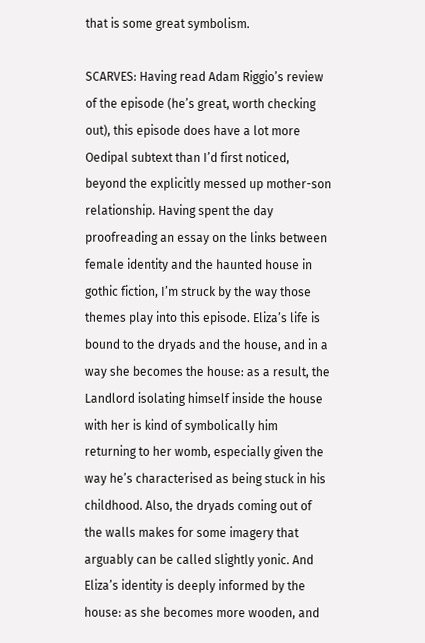that is some great symbolism.

SCARVES: Having read Adam Riggio’s review of the episode (he’s great, worth checking out), this episode does have a lot more Oedipal subtext than I’d first noticed, beyond the explicitly messed up mother-son relationship. Having spent the day proofreading an essay on the links between female identity and the haunted house in gothic fiction, I’m struck by the way those themes play into this episode. Eliza’s life is bound to the dryads and the house, and in a way she becomes the house: as a result, the Landlord isolating himself inside the house with her is kind of symbolically him returning to her womb, especially given the way he’s characterised as being stuck in his childhood. Also, the dryads coming out of the walls makes for some imagery that arguably can be called slightly yonic. And Eliza’s identity is deeply informed by the house: as she becomes more wooden, and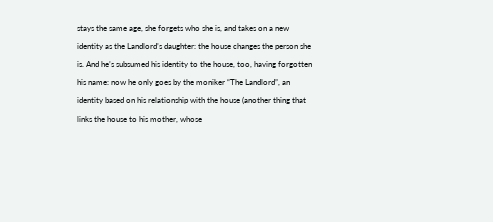stays the same age, she forgets who she is, and takes on a new identity as the Landlord’s daughter: the house changes the person she is. And he’s subsumed his identity to the house, too, having forgotten his name: now he only goes by the moniker “The Landlord”, an identity based on his relationship with the house (another thing that links the house to his mother, whose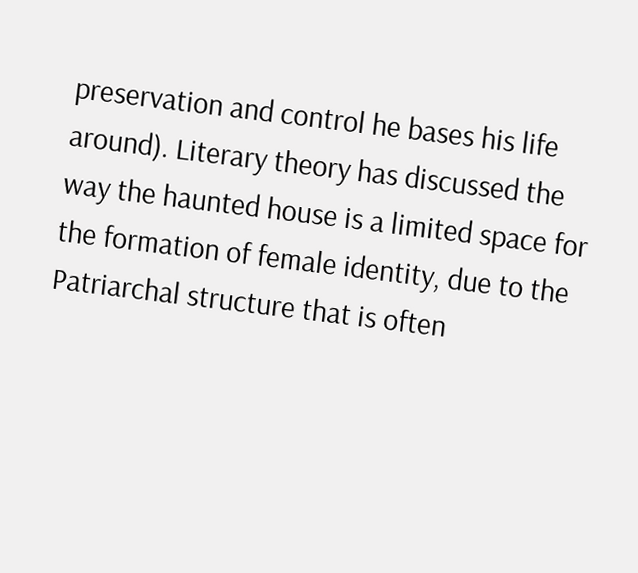preservation and control he bases his life around). Literary theory has discussed the way the haunted house is a limited space for the formation of female identity, due to the Patriarchal structure that is often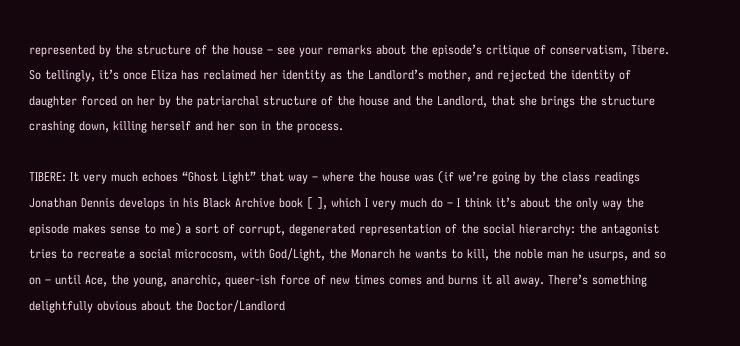represented by the structure of the house – see your remarks about the episode’s critique of conservatism, Tibere. So tellingly, it’s once Eliza has reclaimed her identity as the Landlord’s mother, and rejected the identity of daughter forced on her by the patriarchal structure of the house and the Landlord, that she brings the structure crashing down, killing herself and her son in the process.

TIBERE: It very much echoes “Ghost Light” that way – where the house was (if we’re going by the class readings Jonathan Dennis develops in his Black Archive book [ ], which I very much do – I think it’s about the only way the episode makes sense to me) a sort of corrupt, degenerated representation of the social hierarchy: the antagonist tries to recreate a social microcosm, with God/Light, the Monarch he wants to kill, the noble man he usurps, and so on – until Ace, the young, anarchic, queer-ish force of new times comes and burns it all away. There’s something delightfully obvious about the Doctor/Landlord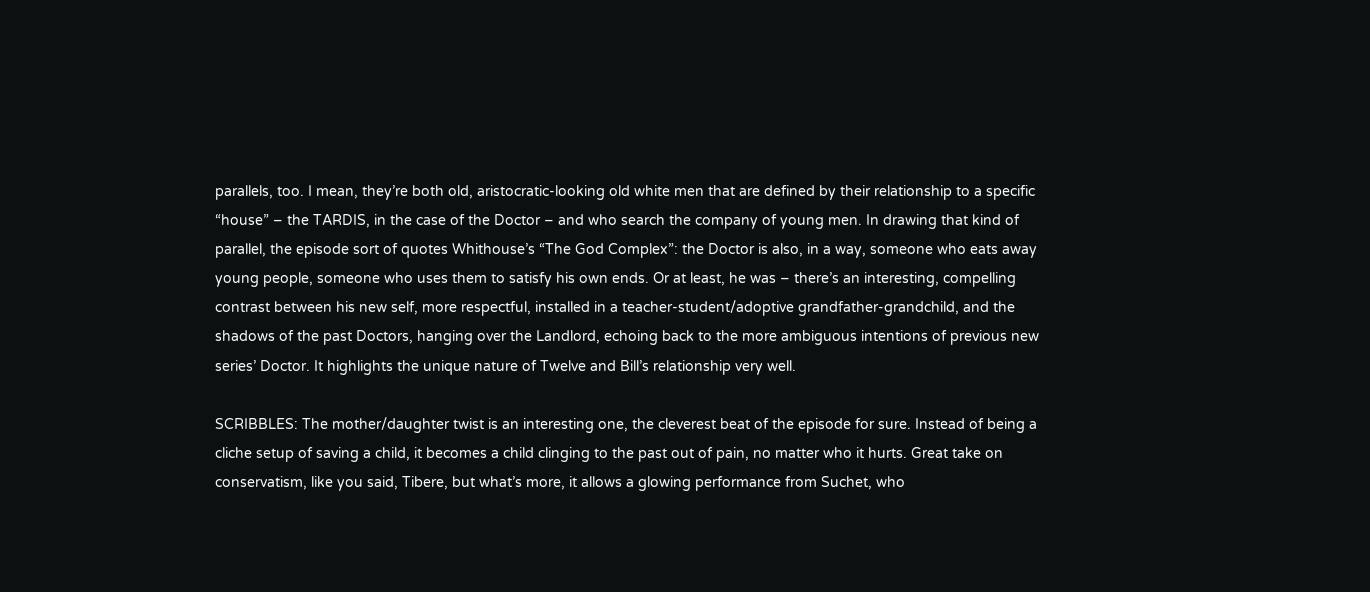parallels, too. I mean, they’re both old, aristocratic-looking old white men that are defined by their relationship to a specific “house” – the TARDIS, in the case of the Doctor – and who search the company of young men. In drawing that kind of parallel, the episode sort of quotes Whithouse’s “The God Complex”: the Doctor is also, in a way, someone who eats away young people, someone who uses them to satisfy his own ends. Or at least, he was – there’s an interesting, compelling contrast between his new self, more respectful, installed in a teacher-student/adoptive grandfather-grandchild, and the shadows of the past Doctors, hanging over the Landlord, echoing back to the more ambiguous intentions of previous new series’ Doctor. It highlights the unique nature of Twelve and Bill’s relationship very well.

SCRIBBLES: The mother/daughter twist is an interesting one, the cleverest beat of the episode for sure. Instead of being a cliche setup of saving a child, it becomes a child clinging to the past out of pain, no matter who it hurts. Great take on conservatism, like you said, Tibere, but what’s more, it allows a glowing performance from Suchet, who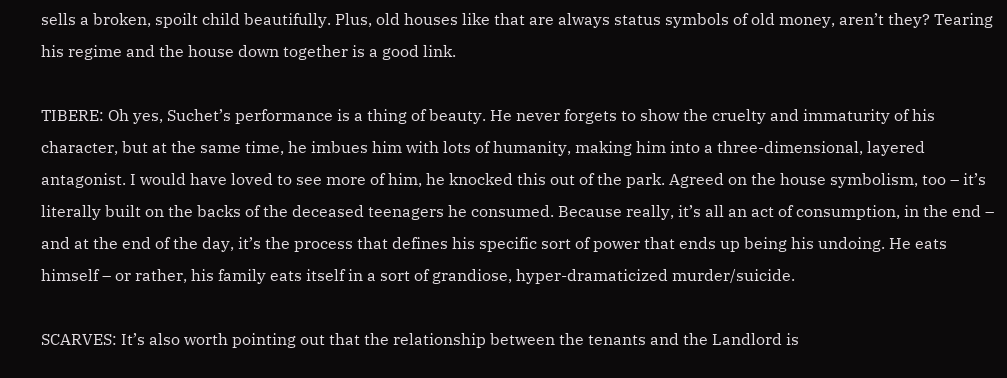sells a broken, spoilt child beautifully. Plus, old houses like that are always status symbols of old money, aren’t they? Tearing his regime and the house down together is a good link.

TIBERE: Oh yes, Suchet’s performance is a thing of beauty. He never forgets to show the cruelty and immaturity of his character, but at the same time, he imbues him with lots of humanity, making him into a three-dimensional, layered antagonist. I would have loved to see more of him, he knocked this out of the park. Agreed on the house symbolism, too – it’s literally built on the backs of the deceased teenagers he consumed. Because really, it’s all an act of consumption, in the end – and at the end of the day, it’s the process that defines his specific sort of power that ends up being his undoing. He eats himself – or rather, his family eats itself in a sort of grandiose, hyper-dramaticized murder/suicide.

SCARVES: It’s also worth pointing out that the relationship between the tenants and the Landlord is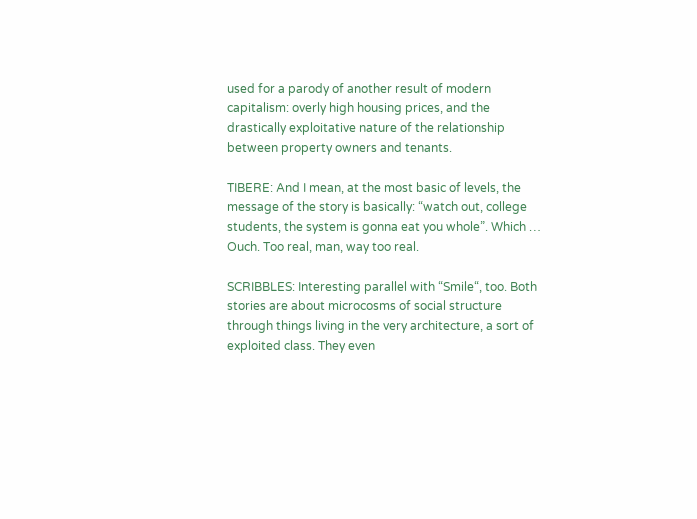used for a parody of another result of modern capitalism: overly high housing prices, and the drastically exploitative nature of the relationship between property owners and tenants.

TIBERE: And I mean, at the most basic of levels, the message of the story is basically: “watch out, college students, the system is gonna eat you whole”. Which … Ouch. Too real, man, way too real.

SCRIBBLES: Interesting parallel with “Smile“, too. Both stories are about microcosms of social structure through things living in the very architecture, a sort of exploited class. They even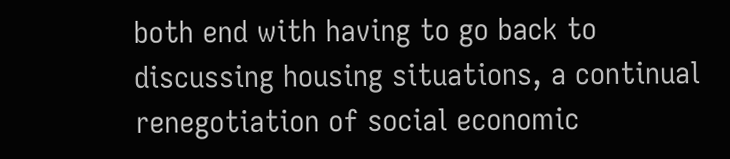both end with having to go back to discussing housing situations, a continual renegotiation of social economic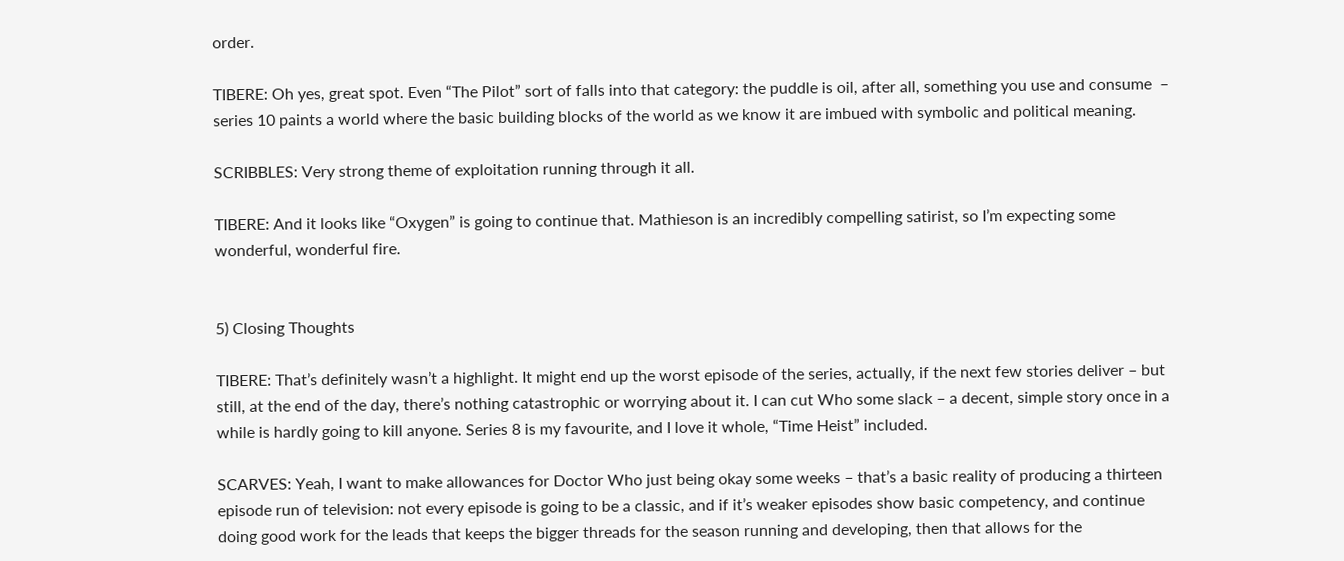order.

TIBERE: Oh yes, great spot. Even “The Pilot” sort of falls into that category: the puddle is oil, after all, something you use and consume  – series 10 paints a world where the basic building blocks of the world as we know it are imbued with symbolic and political meaning.

SCRIBBLES: Very strong theme of exploitation running through it all.

TIBERE: And it looks like “Oxygen” is going to continue that. Mathieson is an incredibly compelling satirist, so I’m expecting some wonderful, wonderful fire.


5) Closing Thoughts

TIBERE: That’s definitely wasn’t a highlight. It might end up the worst episode of the series, actually, if the next few stories deliver – but still, at the end of the day, there’s nothing catastrophic or worrying about it. I can cut Who some slack – a decent, simple story once in a while is hardly going to kill anyone. Series 8 is my favourite, and I love it whole, “Time Heist” included.

SCARVES: Yeah, I want to make allowances for Doctor Who just being okay some weeks – that’s a basic reality of producing a thirteen episode run of television: not every episode is going to be a classic, and if it’s weaker episodes show basic competency, and continue doing good work for the leads that keeps the bigger threads for the season running and developing, then that allows for the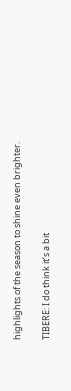highlights of the season to shine even brighter.

TIBERE: I do think it’s a bit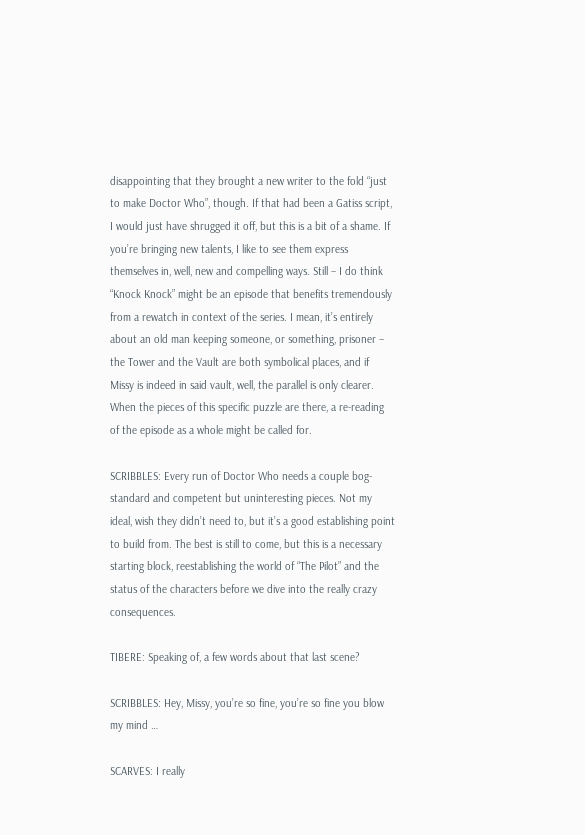disappointing that they brought a new writer to the fold “just to make Doctor Who”, though. If that had been a Gatiss script, I would just have shrugged it off, but this is a bit of a shame. If you’re bringing new talents, I like to see them express themselves in, well, new and compelling ways. Still – I do think “Knock Knock” might be an episode that benefits tremendously from a rewatch in context of the series. I mean, it’s entirely about an old man keeping someone, or something, prisoner – the Tower and the Vault are both symbolical places, and if Missy is indeed in said vault, well, the parallel is only clearer. When the pieces of this specific puzzle are there, a re-reading of the episode as a whole might be called for.

SCRIBBLES: Every run of Doctor Who needs a couple bog-standard and competent but uninteresting pieces. Not my ideal, wish they didn’t need to, but it’s a good establishing point to build from. The best is still to come, but this is a necessary starting block, reestablishing the world of “The Pilot” and the status of the characters before we dive into the really crazy consequences.

TIBERE: Speaking of, a few words about that last scene?

SCRIBBLES: Hey, Missy, you’re so fine, you’re so fine you blow my mind …

SCARVES: I really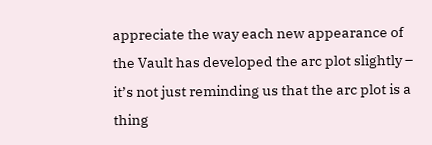appreciate the way each new appearance of the Vault has developed the arc plot slightly – it’s not just reminding us that the arc plot is a thing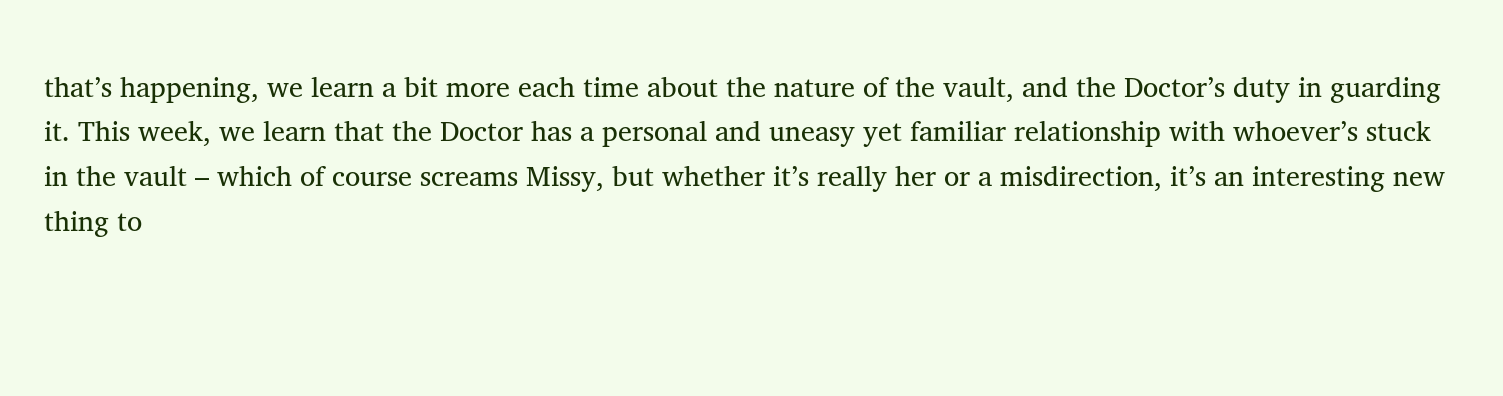that’s happening, we learn a bit more each time about the nature of the vault, and the Doctor’s duty in guarding it. This week, we learn that the Doctor has a personal and uneasy yet familiar relationship with whoever’s stuck in the vault – which of course screams Missy, but whether it’s really her or a misdirection, it’s an interesting new thing to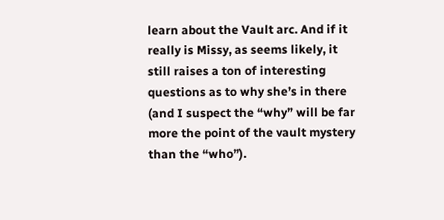learn about the Vault arc. And if it really is Missy, as seems likely, it still raises a ton of interesting questions as to why she’s in there (and I suspect the “why” will be far more the point of the vault mystery than the “who”).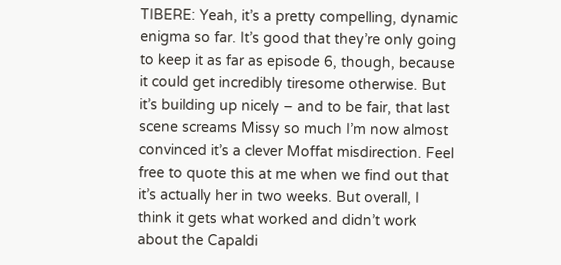TIBERE: Yeah, it’s a pretty compelling, dynamic enigma so far. It’s good that they’re only going to keep it as far as episode 6, though, because it could get incredibly tiresome otherwise. But it’s building up nicely – and to be fair, that last scene screams Missy so much I’m now almost convinced it’s a clever Moffat misdirection. Feel free to quote this at me when we find out that it’s actually her in two weeks. But overall, I think it gets what worked and didn’t work about the Capaldi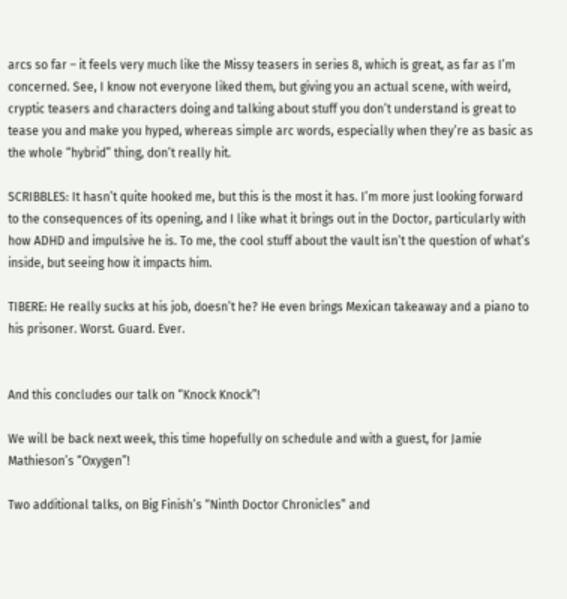arcs so far – it feels very much like the Missy teasers in series 8, which is great, as far as I’m concerned. See, I know not everyone liked them, but giving you an actual scene, with weird, cryptic teasers and characters doing and talking about stuff you don’t understand is great to tease you and make you hyped, whereas simple arc words, especially when they’re as basic as the whole “hybrid” thing, don’t really hit.

SCRIBBLES: It hasn’t quite hooked me, but this is the most it has. I’m more just looking forward to the consequences of its opening, and I like what it brings out in the Doctor, particularly with how ADHD and impulsive he is. To me, the cool stuff about the vault isn’t the question of what’s inside, but seeing how it impacts him.

TIBERE: He really sucks at his job, doesn’t he? He even brings Mexican takeaway and a piano to his prisoner. Worst. Guard. Ever.


And this concludes our talk on “Knock Knock”!

We will be back next week, this time hopefully on schedule and with a guest, for Jamie Mathieson’s “Oxygen”!

Two additional talks, on Big Finish’s “Ninth Doctor Chronicles” and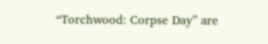“Torchwood: Corpse Day” are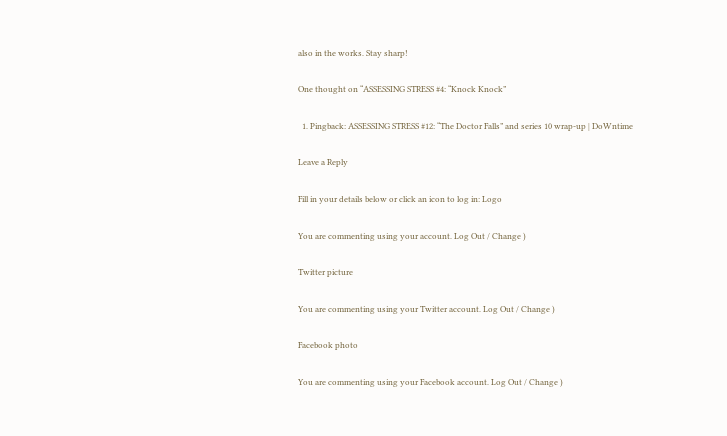also in the works. Stay sharp!

One thought on “ASSESSING STRESS #4: “Knock Knock”

  1. Pingback: ASSESSING STRESS #12: “The Doctor Falls” and series 10 wrap-up | DoWntime

Leave a Reply

Fill in your details below or click an icon to log in: Logo

You are commenting using your account. Log Out / Change )

Twitter picture

You are commenting using your Twitter account. Log Out / Change )

Facebook photo

You are commenting using your Facebook account. Log Out / Change )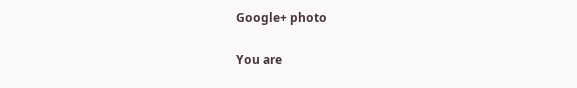Google+ photo

You are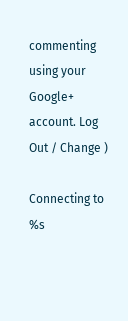commenting using your Google+ account. Log Out / Change )

Connecting to %s